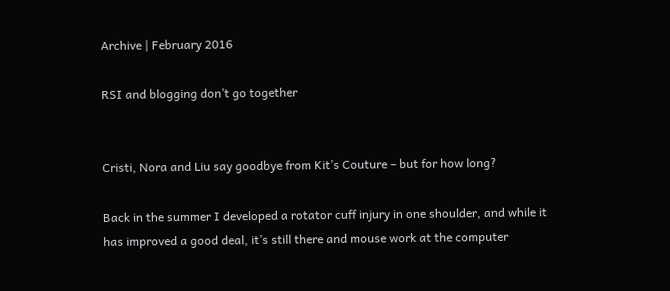Archive | February 2016

RSI and blogging don’t go together


Cristi, Nora and Liu say goodbye from Kit’s Couture – but for how long?

Back in the summer I developed a rotator cuff injury in one shoulder, and while it has improved a good deal, it’s still there and mouse work at the computer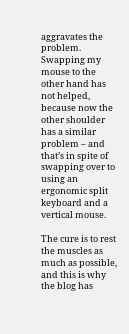aggravates the problem.  Swapping my mouse to the other hand has not helped, because now the other shoulder has a similar problem – and that’s in spite of swapping over to using an ergonomic split keyboard and a vertical mouse.

The cure is to rest the muscles as much as possible, and this is why the blog has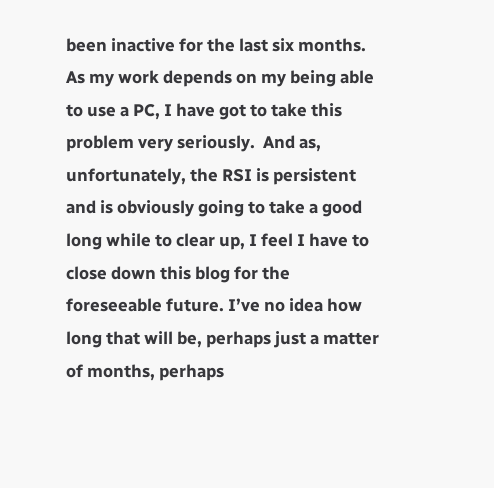been inactive for the last six months.  As my work depends on my being able to use a PC, I have got to take this problem very seriously.  And as, unfortunately, the RSI is persistent and is obviously going to take a good long while to clear up, I feel I have to close down this blog for the foreseeable future. I’ve no idea how long that will be, perhaps just a matter of months, perhaps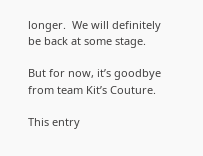longer.  We will definitely be back at some stage.

But for now, it’s goodbye from team Kit’s Couture.

This entry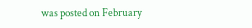was posted on February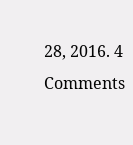28, 2016. 4 Comments